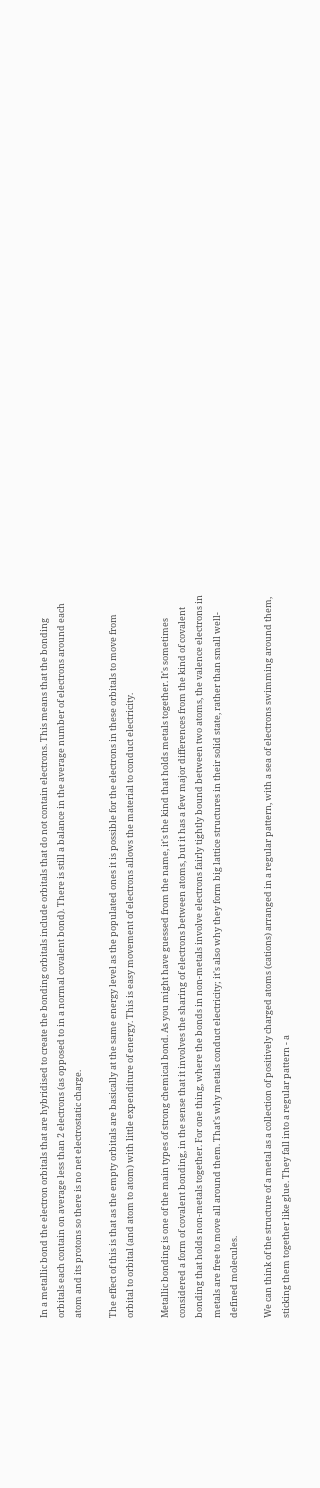In a metallic bond the electron orbitals that are hybridised to create the bonding orbitals include orbitals that do not contain electrons. This means that the bonding orbitals each contain on average less than 2 electrons (as opposed to in a normal covalent bond). There is still a balance in the average number of electrons around each atom and its protons so there is no net electrostatic charge.

The effect of this is that as the empty orbitals are basically at the same energy level as the populated ones it is possible for the electrons in these orbitals to move from orbital to orbital (and atom to atom) with little expenditure of energy. This is easy movement of electrons allows the material to conduct electricity.

Metallic bonding is one of the main types of strong chemical bond. As you might have guessed from the name, it's the kind that holds metals together. It's sometimes considered a form of covalent bonding, in the sense that it involves the sharing of electrons between atoms, but it has a few major differences from the kind of covalent bonding that holds non-metals together. For one thing, where the bonds in non-metals involve electrons fairly tightly bound between two atoms, the valence electrons in metals are free to move all around them. That's why metals conduct electricity; it's also why they form big lattice structures in their solid state, rather than small well-defined molecules.

We can think of the structure of a metal as a collection of positively charged atoms (cations) arranged in a regular pattern, with a sea of electrons swimming around them, sticking them together like glue. They fall into a regular pattern - a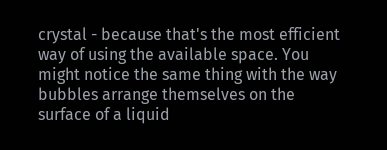crystal - because that's the most efficient way of using the available space. You might notice the same thing with the way bubbles arrange themselves on the surface of a liquid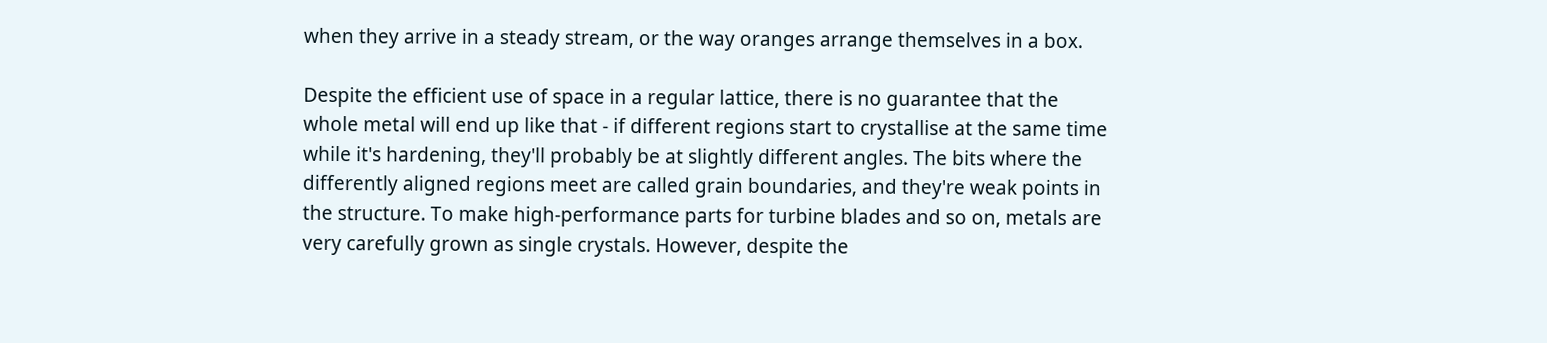when they arrive in a steady stream, or the way oranges arrange themselves in a box.

Despite the efficient use of space in a regular lattice, there is no guarantee that the whole metal will end up like that - if different regions start to crystallise at the same time while it's hardening, they'll probably be at slightly different angles. The bits where the differently aligned regions meet are called grain boundaries, and they're weak points in the structure. To make high-performance parts for turbine blades and so on, metals are very carefully grown as single crystals. However, despite the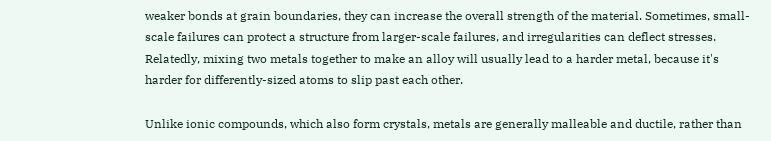weaker bonds at grain boundaries, they can increase the overall strength of the material. Sometimes, small-scale failures can protect a structure from larger-scale failures, and irregularities can deflect stresses. Relatedly, mixing two metals together to make an alloy will usually lead to a harder metal, because it's harder for differently-sized atoms to slip past each other.

Unlike ionic compounds, which also form crystals, metals are generally malleable and ductile, rather than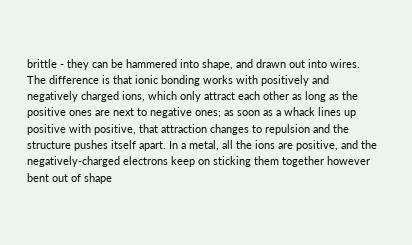brittle - they can be hammered into shape, and drawn out into wires. The difference is that ionic bonding works with positively and negatively charged ions, which only attract each other as long as the positive ones are next to negative ones; as soon as a whack lines up positive with positive, that attraction changes to repulsion and the structure pushes itself apart. In a metal, all the ions are positive, and the negatively-charged electrons keep on sticking them together however bent out of shape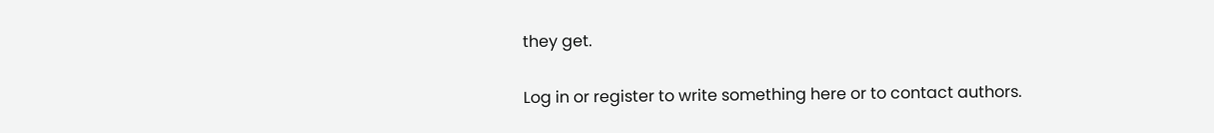they get.

Log in or register to write something here or to contact authors.